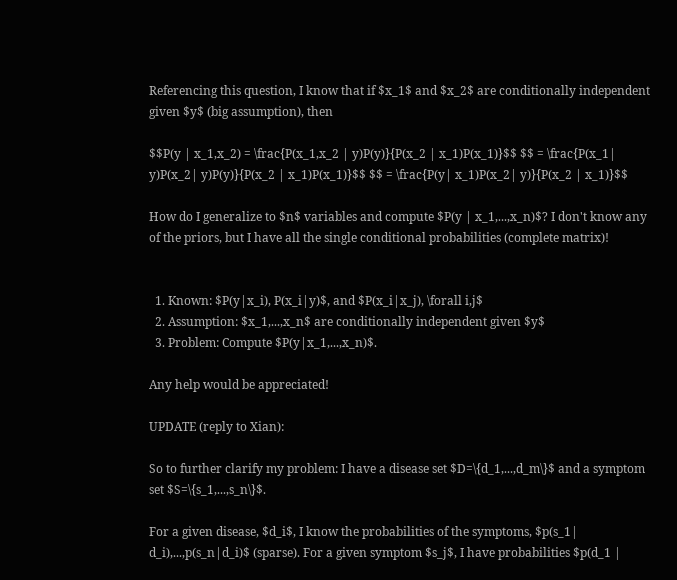Referencing this question, I know that if $x_1$ and $x_2$ are conditionally independent given $y$ (big assumption), then

$$P(y | x_1,x_2) = \frac{P(x_1,x_2 | y)P(y)}{P(x_2 | x_1)P(x_1)}$$ $$ = \frac{P(x_1| y)P(x_2| y)P(y)}{P(x_2 | x_1)P(x_1)}$$ $$ = \frac{P(y| x_1)P(x_2| y)}{P(x_2 | x_1)}$$

How do I generalize to $n$ variables and compute $P(y | x_1,...,x_n)$? I don't know any of the priors, but I have all the single conditional probabilities (complete matrix)!


  1. Known: $P(y|x_i), P(x_i|y)$, and $P(x_i|x_j), \forall i,j$
  2. Assumption: $x_1,...,x_n$ are conditionally independent given $y$
  3. Problem: Compute $P(y|x_1,...,x_n)$.

Any help would be appreciated!

UPDATE (reply to Xian):

So to further clarify my problem: I have a disease set $D=\{d_1,...,d_m\}$ and a symptom set $S=\{s_1,...,s_n\}$.

For a given disease, $d_i$, I know the probabilities of the symptoms, $p(s_1| d_i),...,p(s_n|d_i)$ (sparse). For a given symptom $s_j$, I have probabilities $p(d_1 |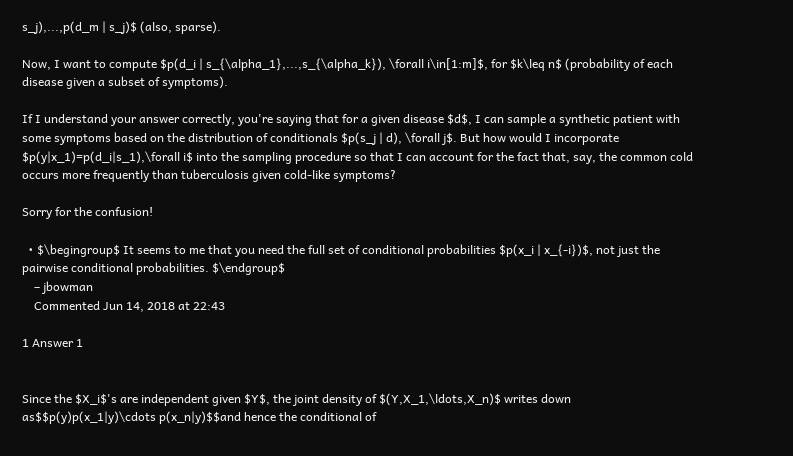s_j),...,p(d_m | s_j)$ (also, sparse).

Now, I want to compute $p(d_i | s_{\alpha_1},...,s_{\alpha_k}), \forall i\in[1:m]$, for $k\leq n$ (probability of each disease given a subset of symptoms).

If I understand your answer correctly, you're saying that for a given disease $d$, I can sample a synthetic patient with some symptoms based on the distribution of conditionals $p(s_j | d), \forall j$. But how would I incorporate $p(y|x_1)=p(d_i|s_1),\forall i$ into the sampling procedure so that I can account for the fact that, say, the common cold occurs more frequently than tuberculosis given cold-like symptoms?

Sorry for the confusion!

  • $\begingroup$ It seems to me that you need the full set of conditional probabilities $p(x_i | x_{-i})$, not just the pairwise conditional probabilities. $\endgroup$
    – jbowman
    Commented Jun 14, 2018 at 22:43

1 Answer 1


Since the $X_i$'s are independent given $Y$, the joint density of $(Y,X_1,\ldots,X_n)$ writes down as$$p(y)p(x_1|y)\cdots p(x_n|y)$$and hence the conditional of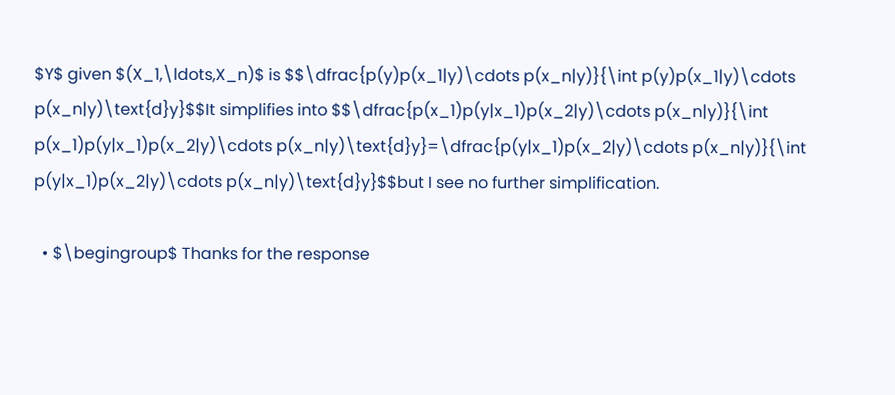$Y$ given $(X_1,\ldots,X_n)$ is $$\dfrac{p(y)p(x_1|y)\cdots p(x_n|y)}{\int p(y)p(x_1|y)\cdots p(x_n|y)\text{d}y}$$It simplifies into $$\dfrac{p(x_1)p(y|x_1)p(x_2|y)\cdots p(x_n|y)}{\int p(x_1)p(y|x_1)p(x_2|y)\cdots p(x_n|y)\text{d}y}=\dfrac{p(y|x_1)p(x_2|y)\cdots p(x_n|y)}{\int p(y|x_1)p(x_2|y)\cdots p(x_n|y)\text{d}y}$$but I see no further simplification.

  • $\begingroup$ Thanks for the response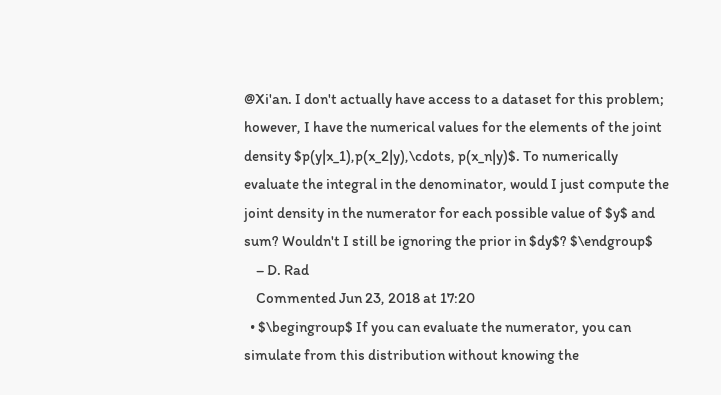@Xi'an. I don't actually have access to a dataset for this problem; however, I have the numerical values for the elements of the joint density $p(y|x_1),p(x_2|y),\cdots, p(x_n|y)$. To numerically evaluate the integral in the denominator, would I just compute the joint density in the numerator for each possible value of $y$ and sum? Wouldn't I still be ignoring the prior in $dy$? $\endgroup$
    – D. Rad
    Commented Jun 23, 2018 at 17:20
  • $\begingroup$ If you can evaluate the numerator, you can simulate from this distribution without knowing the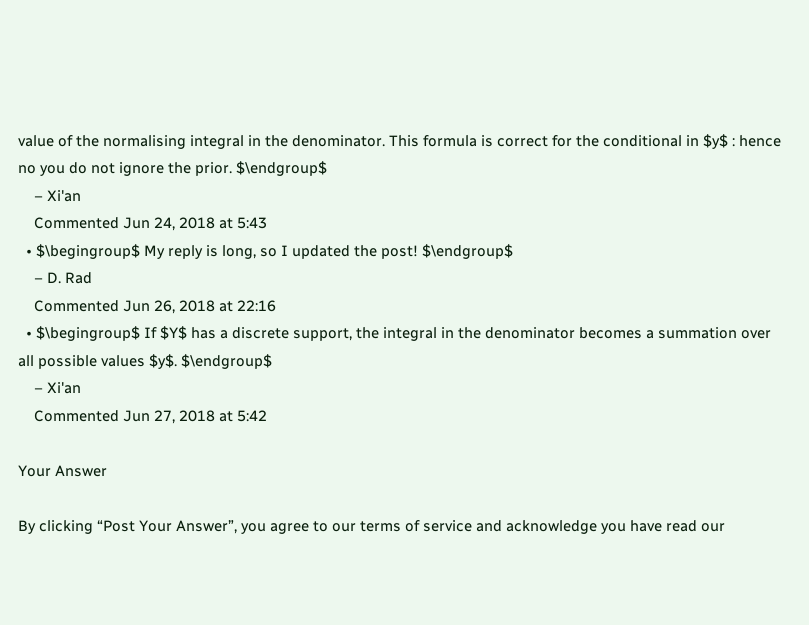value of the normalising integral in the denominator. This formula is correct for the conditional in $y$ : hence no you do not ignore the prior. $\endgroup$
    – Xi'an
    Commented Jun 24, 2018 at 5:43
  • $\begingroup$ My reply is long, so I updated the post! $\endgroup$
    – D. Rad
    Commented Jun 26, 2018 at 22:16
  • $\begingroup$ If $Y$ has a discrete support, the integral in the denominator becomes a summation over all possible values $y$. $\endgroup$
    – Xi'an
    Commented Jun 27, 2018 at 5:42

Your Answer

By clicking “Post Your Answer”, you agree to our terms of service and acknowledge you have read our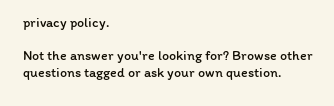privacy policy.

Not the answer you're looking for? Browse other questions tagged or ask your own question.